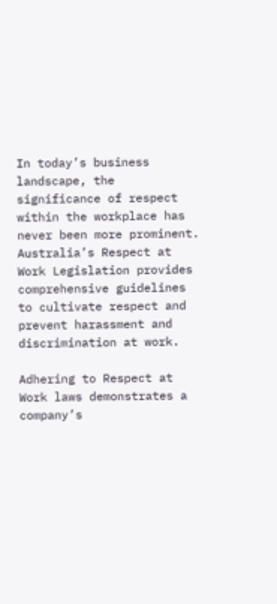In today’s business landscape, the significance of respect within the workplace has never been more prominent. Australia’s Respect at Work Legislation provides comprehensive guidelines to cultivate respect and prevent harassment and discrimination at work.

Adhering to Respect at Work laws demonstrates a company’s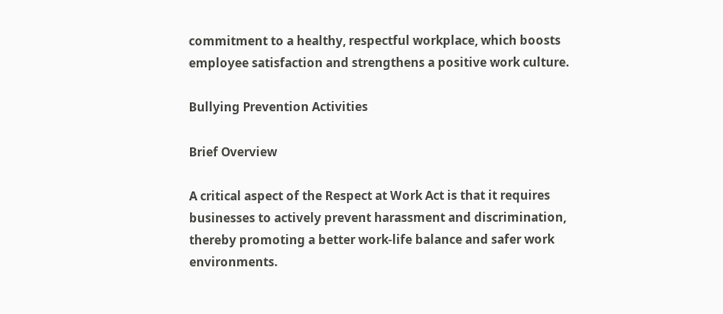commitment to a healthy, respectful workplace, which boosts employee satisfaction and strengthens a positive work culture.

Bullying Prevention Activities

Brief Overview

A critical aspect of the Respect at Work Act is that it requires businesses to actively prevent harassment and discrimination, thereby promoting a better work-life balance and safer work environments.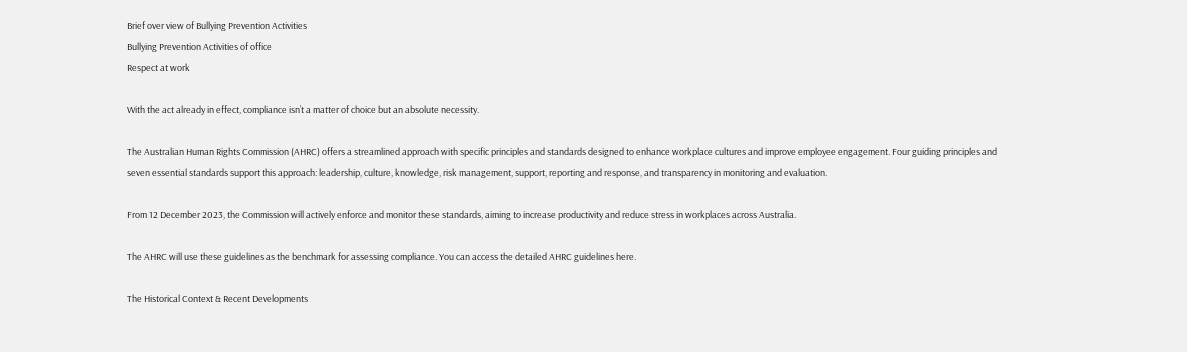Brief over view of Bullying Prevention Activities
Bullying Prevention Activities of office
Respect at work

With the act already in effect, compliance isn’t a matter of choice but an absolute necessity.

The Australian Human Rights Commission (AHRC) offers a streamlined approach with specific principles and standards designed to enhance workplace cultures and improve employee engagement. Four guiding principles and seven essential standards support this approach: leadership, culture, knowledge, risk management, support, reporting and response, and transparency in monitoring and evaluation.

From 12 December 2023, the Commission will actively enforce and monitor these standards, aiming to increase productivity and reduce stress in workplaces across Australia.

The AHRC will use these guidelines as the benchmark for assessing compliance. You can access the detailed AHRC guidelines here.

The Historical Context & Recent Developments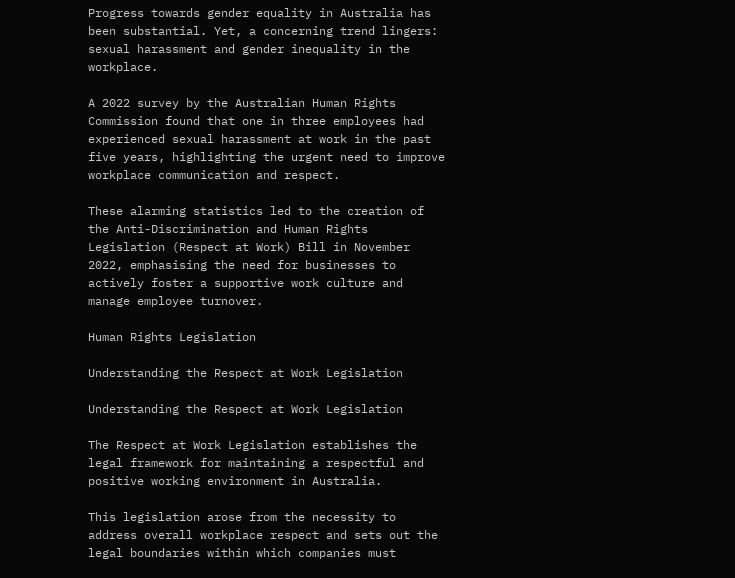Progress towards gender equality in Australia has been substantial. Yet, a concerning trend lingers: sexual harassment and gender inequality in the workplace.

A 2022 survey by the Australian Human Rights Commission found that one in three employees had experienced sexual harassment at work in the past five years, highlighting the urgent need to improve workplace communication and respect.

These alarming statistics led to the creation of the Anti-Discrimination and Human Rights Legislation (Respect at Work) Bill in November 2022, emphasising the need for businesses to actively foster a supportive work culture and manage employee turnover.

Human Rights Legislation

Understanding the Respect at Work Legislation

Understanding the Respect at Work Legislation

The Respect at Work Legislation establishes the legal framework for maintaining a respectful and positive working environment in Australia.

This legislation arose from the necessity to address overall workplace respect and sets out the legal boundaries within which companies must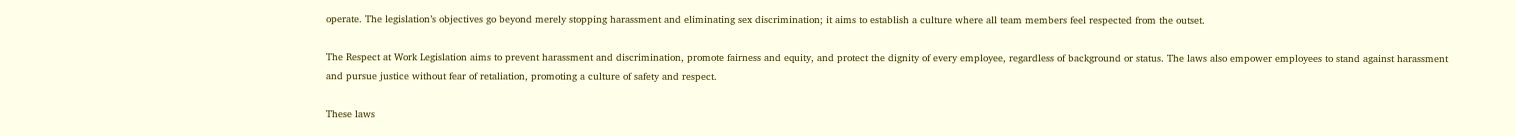operate. The legislation’s objectives go beyond merely stopping harassment and eliminating sex discrimination; it aims to establish a culture where all team members feel respected from the outset.

The Respect at Work Legislation aims to prevent harassment and discrimination, promote fairness and equity, and protect the dignity of every employee, regardless of background or status. The laws also empower employees to stand against harassment and pursue justice without fear of retaliation, promoting a culture of safety and respect.

These laws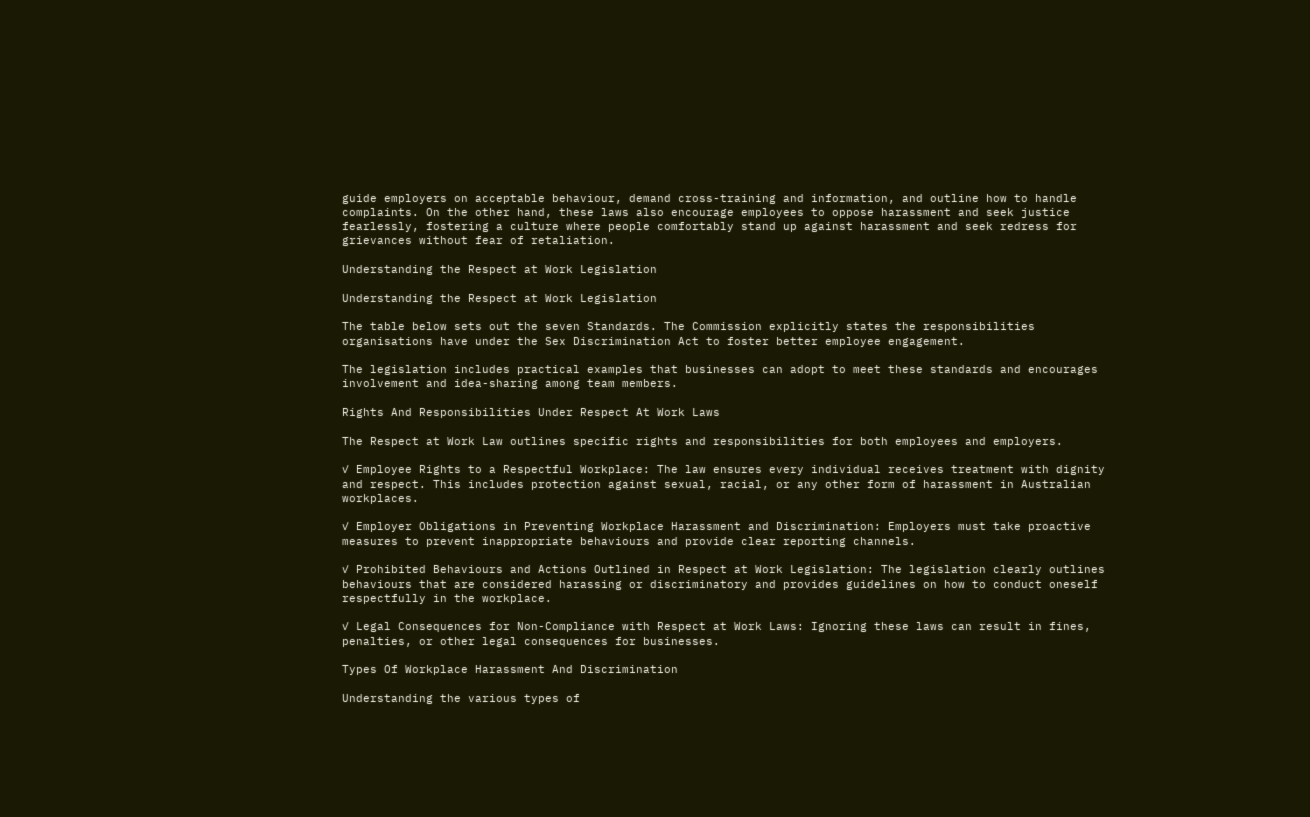guide employers on acceptable behaviour, demand cross-training and information, and outline how to handle complaints. On the other hand, these laws also encourage employees to oppose harassment and seek justice fearlessly, fostering a culture where people comfortably stand up against harassment and seek redress for grievances without fear of retaliation.

Understanding the Respect at Work Legislation

Understanding the Respect at Work Legislation

The table below sets out the seven Standards. The Commission explicitly states the responsibilities organisations have under the Sex Discrimination Act to foster better employee engagement.

The legislation includes practical examples that businesses can adopt to meet these standards and encourages involvement and idea-sharing among team members.

Rights And Responsibilities Under Respect At Work Laws

The Respect at Work Law outlines specific rights and responsibilities for both employees and employers.

✓ Employee Rights to a Respectful Workplace: The law ensures every individual receives treatment with dignity and respect. This includes protection against sexual, racial, or any other form of harassment in Australian workplaces.

✓ Employer Obligations in Preventing Workplace Harassment and Discrimination: Employers must take proactive measures to prevent inappropriate behaviours and provide clear reporting channels.

✓ Prohibited Behaviours and Actions Outlined in Respect at Work Legislation: The legislation clearly outlines behaviours that are considered harassing or discriminatory and provides guidelines on how to conduct oneself respectfully in the workplace.

✓ Legal Consequences for Non-Compliance with Respect at Work Laws: Ignoring these laws can result in fines, penalties, or other legal consequences for businesses.

Types Of Workplace Harassment And Discrimination

Understanding the various types of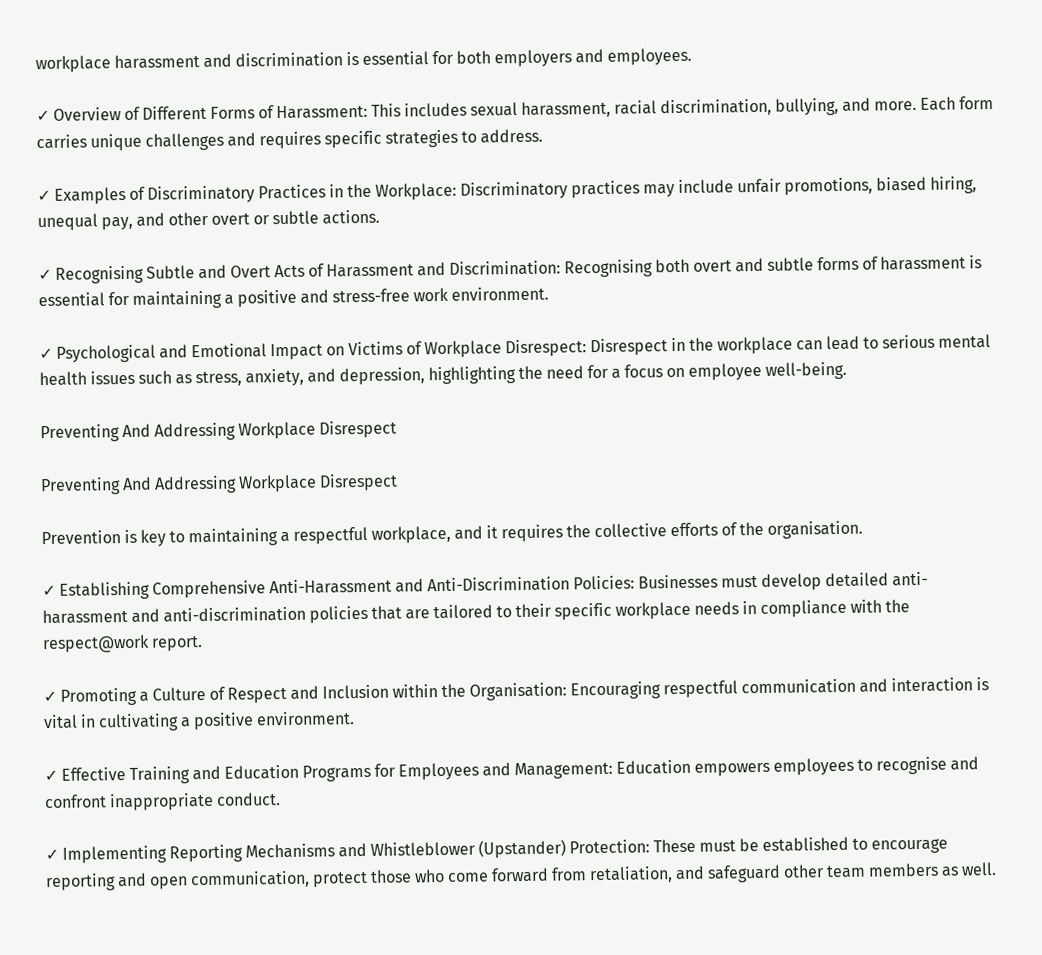workplace harassment and discrimination is essential for both employers and employees.

✓ Overview of Different Forms of Harassment: This includes sexual harassment, racial discrimination, bullying, and more. Each form carries unique challenges and requires specific strategies to address.

✓ Examples of Discriminatory Practices in the Workplace: Discriminatory practices may include unfair promotions, biased hiring, unequal pay, and other overt or subtle actions.

✓ Recognising Subtle and Overt Acts of Harassment and Discrimination: Recognising both overt and subtle forms of harassment is essential for maintaining a positive and stress-free work environment.

✓ Psychological and Emotional Impact on Victims of Workplace Disrespect: Disrespect in the workplace can lead to serious mental health issues such as stress, anxiety, and depression, highlighting the need for a focus on employee well-being.

Preventing And Addressing Workplace Disrespect

Preventing And Addressing Workplace Disrespect

Prevention is key to maintaining a respectful workplace, and it requires the collective efforts of the organisation.

✓ Establishing Comprehensive Anti-Harassment and Anti-Discrimination Policies: Businesses must develop detailed anti-harassment and anti-discrimination policies that are tailored to their specific workplace needs in compliance with the respect@work report.

✓ Promoting a Culture of Respect and Inclusion within the Organisation: Encouraging respectful communication and interaction is vital in cultivating a positive environment.

✓ Effective Training and Education Programs for Employees and Management: Education empowers employees to recognise and confront inappropriate conduct.

✓ Implementing Reporting Mechanisms and Whistleblower (Upstander) Protection: These must be established to encourage reporting and open communication, protect those who come forward from retaliation, and safeguard other team members as well.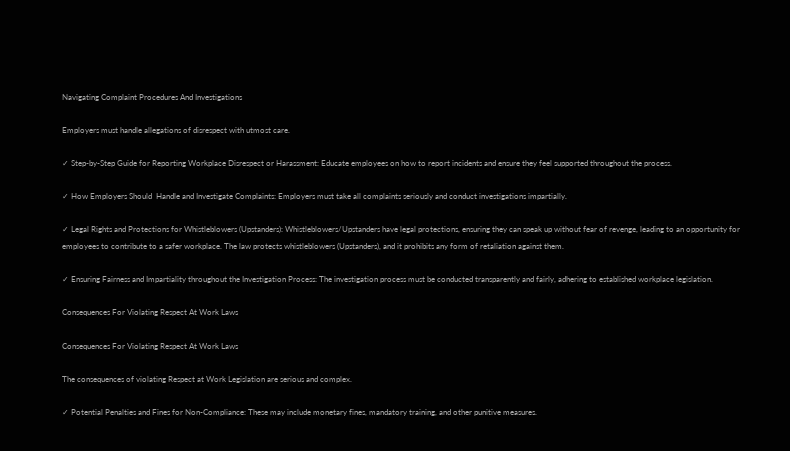Navigating Complaint Procedures And Investigations

Employers must handle allegations of disrespect with utmost care.

✓ Step-by-Step Guide for Reporting Workplace Disrespect or Harassment: Educate employees on how to report incidents and ensure they feel supported throughout the process.

✓ How Employers Should  Handle and Investigate Complaints: Employers must take all complaints seriously and conduct investigations impartially.

✓ Legal Rights and Protections for Whistleblowers (Upstanders): Whistleblowers/Upstanders have legal protections, ensuring they can speak up without fear of revenge, leading to an opportunity for employees to contribute to a safer workplace. The law protects whistleblowers (Upstanders), and it prohibits any form of retaliation against them.

✓ Ensuring Fairness and Impartiality throughout the Investigation Process: The investigation process must be conducted transparently and fairly, adhering to established workplace legislation.

Consequences For Violating Respect At Work Laws

Consequences For Violating Respect At Work Laws

The consequences of violating Respect at Work Legislation are serious and complex.

✓ Potential Penalties and Fines for Non-Compliance: These may include monetary fines, mandatory training, and other punitive measures.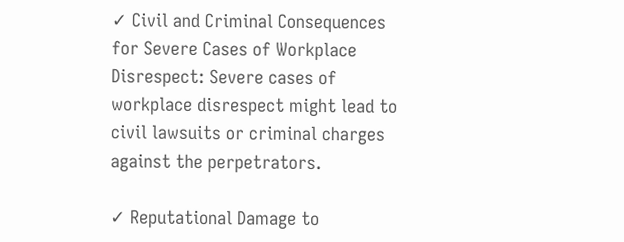✓ Civil and Criminal Consequences for Severe Cases of Workplace Disrespect: Severe cases of workplace disrespect might lead to civil lawsuits or criminal charges against the perpetrators.

✓ Reputational Damage to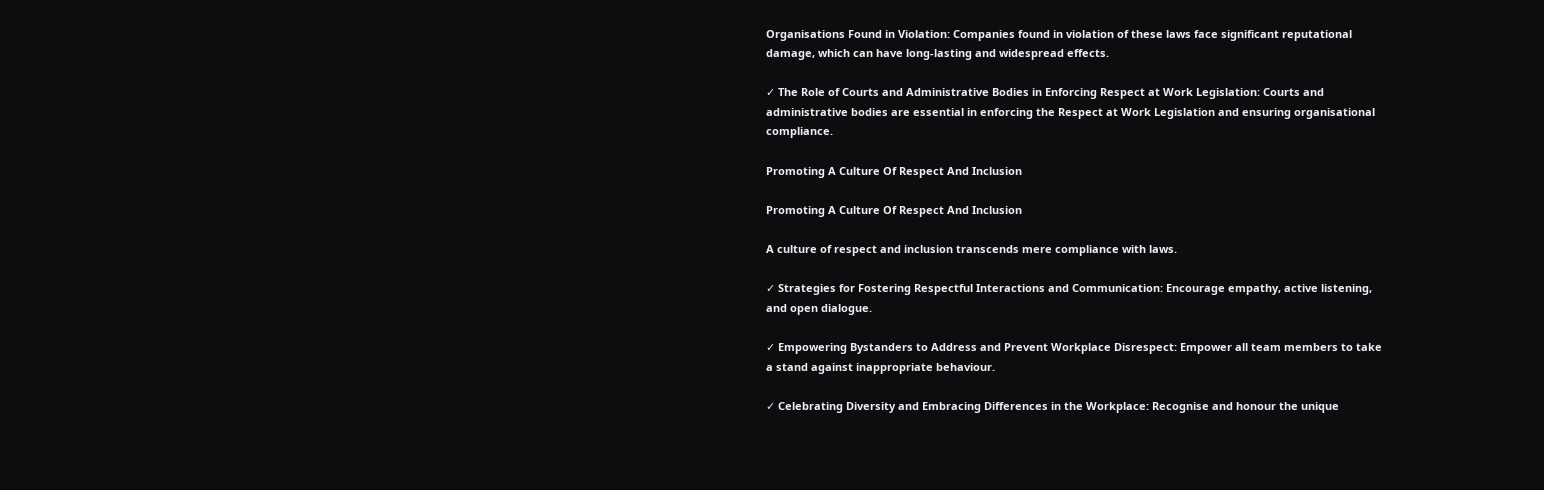Organisations Found in Violation: Companies found in violation of these laws face significant reputational damage, which can have long-lasting and widespread effects.

✓ The Role of Courts and Administrative Bodies in Enforcing Respect at Work Legislation: Courts and administrative bodies are essential in enforcing the Respect at Work Legislation and ensuring organisational compliance.

Promoting A Culture Of Respect And Inclusion

Promoting A Culture Of Respect And Inclusion

A culture of respect and inclusion transcends mere compliance with laws.

✓ Strategies for Fostering Respectful Interactions and Communication: Encourage empathy, active listening, and open dialogue.

✓ Empowering Bystanders to Address and Prevent Workplace Disrespect: Empower all team members to take a stand against inappropriate behaviour.

✓ Celebrating Diversity and Embracing Differences in the Workplace: Recognise and honour the unique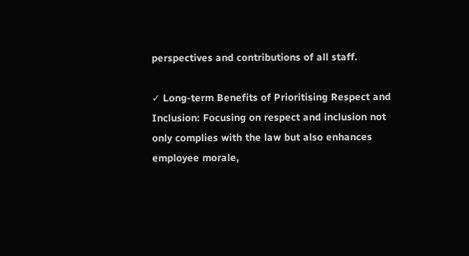perspectives and contributions of all staff.

✓ Long-term Benefits of Prioritising Respect and Inclusion: Focusing on respect and inclusion not only complies with the law but also enhances employee morale,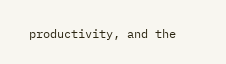productivity, and the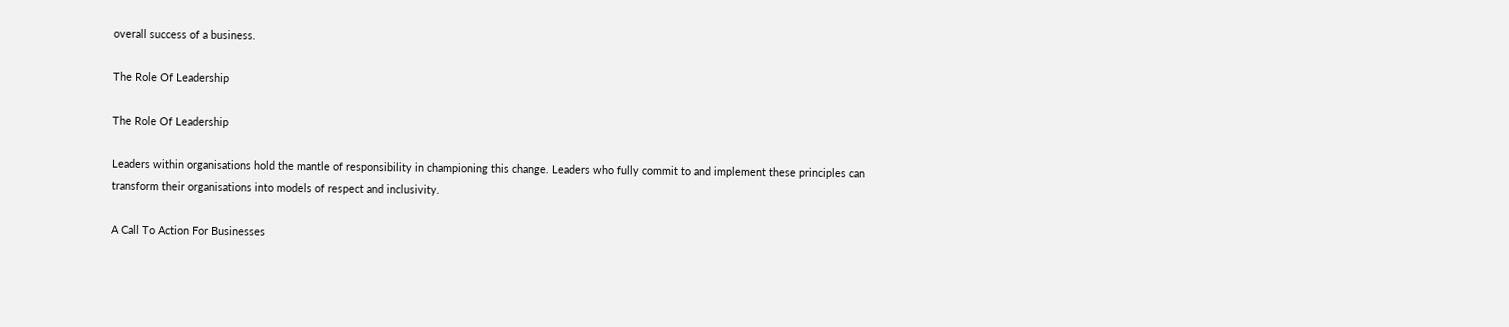overall success of a business.

The Role Of Leadership

The Role Of Leadership

Leaders within organisations hold the mantle of responsibility in championing this change. Leaders who fully commit to and implement these principles can transform their organisations into models of respect and inclusivity.

A Call To Action For Businesses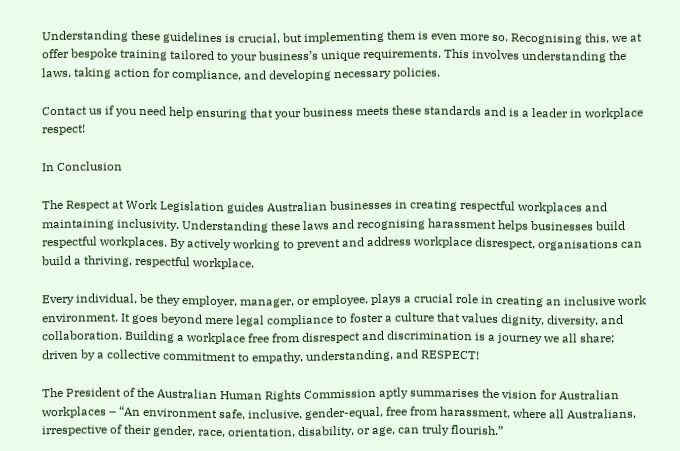Understanding these guidelines is crucial, but implementing them is even more so. Recognising this, we at offer bespoke training tailored to your business’s unique requirements. This involves understanding the laws, taking action for compliance, and developing necessary policies.

Contact us if you need help ensuring that your business meets these standards and is a leader in workplace respect!

In Conclusion

The Respect at Work Legislation guides Australian businesses in creating respectful workplaces and maintaining inclusivity. Understanding these laws and recognising harassment helps businesses build respectful workplaces. By actively working to prevent and address workplace disrespect, organisations can build a thriving, respectful workplace.

Every individual, be they employer, manager, or employee, plays a crucial role in creating an inclusive work environment. It goes beyond mere legal compliance to foster a culture that values dignity, diversity, and collaboration. Building a workplace free from disrespect and discrimination is a journey we all share; driven by a collective commitment to empathy, understanding, and RESPECT!

The President of the Australian Human Rights Commission aptly summarises the vision for Australian workplaces – “An environment safe, inclusive, gender-equal, free from harassment, where all Australians, irrespective of their gender, race, orientation, disability, or age, can truly flourish.”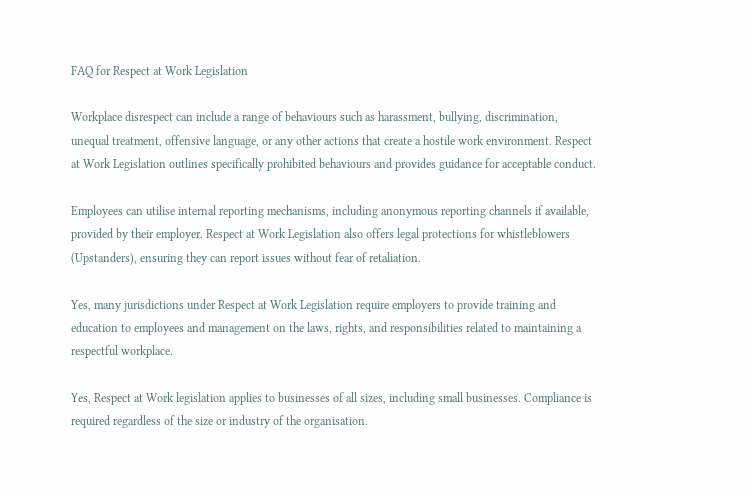FAQ for Respect at Work Legislation

Workplace disrespect can include a range of behaviours such as harassment, bullying, discrimination, unequal treatment, offensive language, or any other actions that create a hostile work environment. Respect at Work Legislation outlines specifically prohibited behaviours and provides guidance for acceptable conduct.

Employees can utilise internal reporting mechanisms, including anonymous reporting channels if available, provided by their employer. Respect at Work Legislation also offers legal protections for whistleblowers (Upstanders), ensuring they can report issues without fear of retaliation.

Yes, many jurisdictions under Respect at Work Legislation require employers to provide training and education to employees and management on the laws, rights, and responsibilities related to maintaining a respectful workplace.

Yes, Respect at Work legislation applies to businesses of all sizes, including small businesses. Compliance is required regardless of the size or industry of the organisation.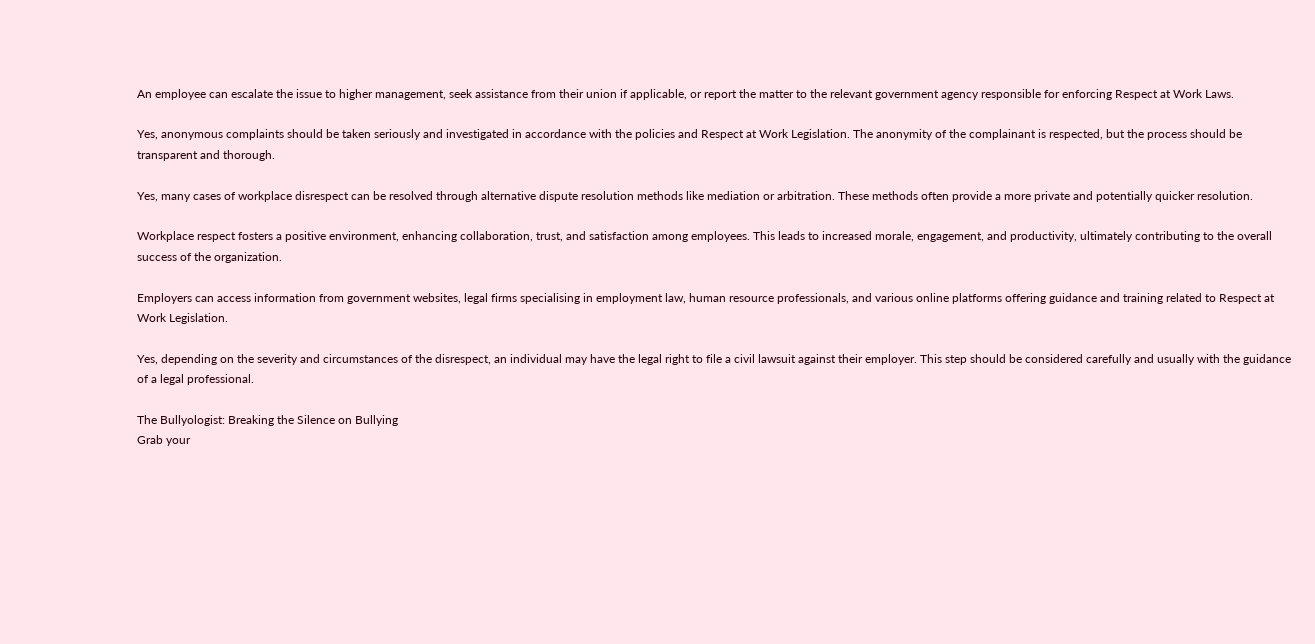An employee can escalate the issue to higher management, seek assistance from their union if applicable, or report the matter to the relevant government agency responsible for enforcing Respect at Work Laws.

Yes, anonymous complaints should be taken seriously and investigated in accordance with the policies and Respect at Work Legislation. The anonymity of the complainant is respected, but the process should be transparent and thorough.

Yes, many cases of workplace disrespect can be resolved through alternative dispute resolution methods like mediation or arbitration. These methods often provide a more private and potentially quicker resolution.

Workplace respect fosters a positive environment, enhancing collaboration, trust, and satisfaction among employees. This leads to increased morale, engagement, and productivity, ultimately contributing to the overall success of the organization.

Employers can access information from government websites, legal firms specialising in employment law, human resource professionals, and various online platforms offering guidance and training related to Respect at Work Legislation.

Yes, depending on the severity and circumstances of the disrespect, an individual may have the legal right to file a civil lawsuit against their employer. This step should be considered carefully and usually with the guidance of a legal professional.

The Bullyologist: Breaking the Silence on Bullying
Grab your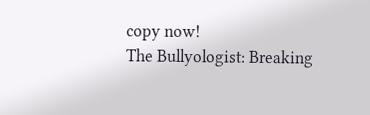copy now!
The Bullyologist: Breaking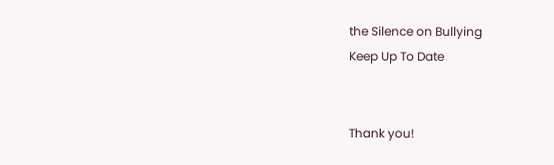the Silence on Bullying
Keep Up To Date


Thank you!